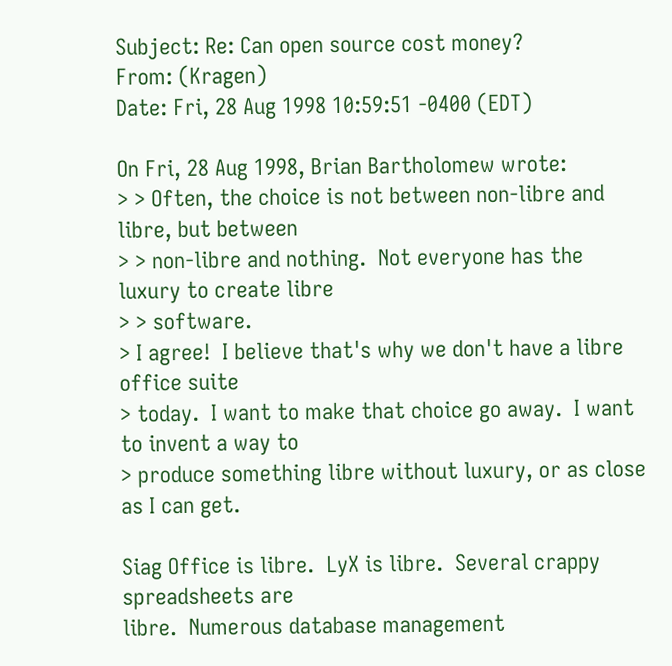Subject: Re: Can open source cost money?
From: (Kragen)
Date: Fri, 28 Aug 1998 10:59:51 -0400 (EDT)

On Fri, 28 Aug 1998, Brian Bartholomew wrote:
> > Often, the choice is not between non-libre and libre, but between
> > non-libre and nothing.  Not everyone has the luxury to create libre
> > software.
> I agree!  I believe that's why we don't have a libre office suite
> today.  I want to make that choice go away.  I want to invent a way to
> produce something libre without luxury, or as close as I can get.

Siag Office is libre.  LyX is libre.  Several crappy spreadsheets are
libre.  Numerous database management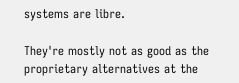systems are libre.

They're mostly not as good as the proprietary alternatives at the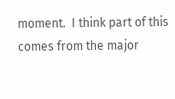moment.  I think part of this comes from the major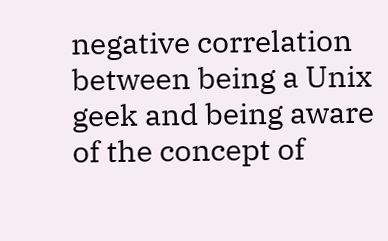negative correlation
between being a Unix geek and being aware of the concept of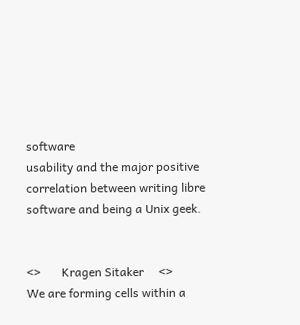software
usability and the major positive correlation between writing libre
software and being a Unix geek.


<>       Kragen Sitaker     <>
We are forming cells within a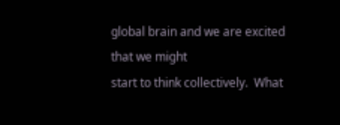global brain and we are excited that we might
start to think collectively.  What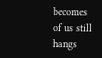becomes of us still hangs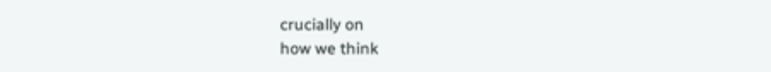crucially on
how we think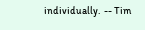individually.  -- Tim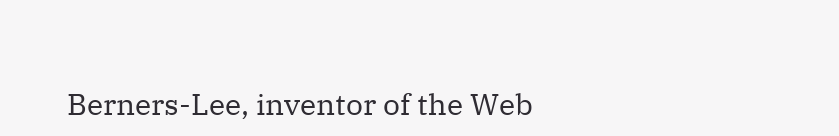Berners-Lee, inventor of the Web